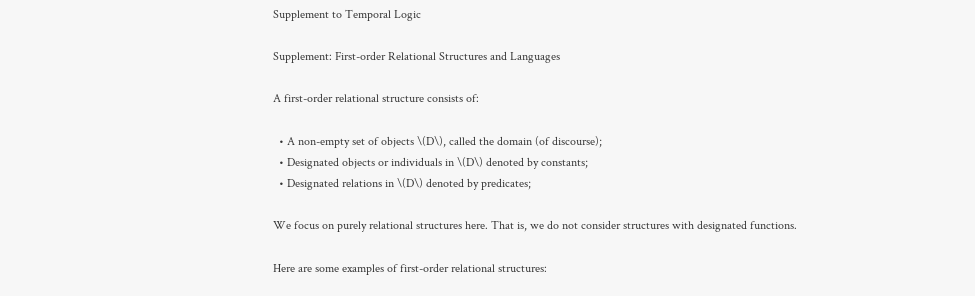Supplement to Temporal Logic

Supplement: First-order Relational Structures and Languages

A first-order relational structure consists of:

  • A non-empty set of objects \(D\), called the domain (of discourse);
  • Designated objects or individuals in \(D\) denoted by constants;
  • Designated relations in \(D\) denoted by predicates;

We focus on purely relational structures here. That is, we do not consider structures with designated functions.

Here are some examples of first-order relational structures: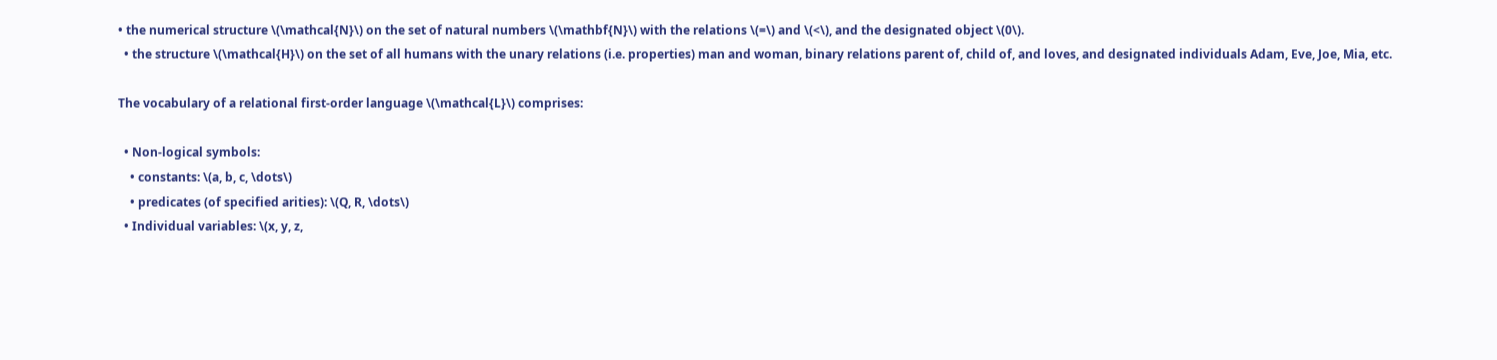• the numerical structure \(\mathcal{N}\) on the set of natural numbers \(\mathbf{N}\) with the relations \(=\) and \(<\), and the designated object \(0\).
  • the structure \(\mathcal{H}\) on the set of all humans with the unary relations (i.e. properties) man and woman, binary relations parent of, child of, and loves, and designated individuals Adam, Eve, Joe, Mia, etc.

The vocabulary of a relational first-order language \(\mathcal{L}\) comprises:

  • Non-logical symbols:
    • constants: \(a, b, c, \dots\)
    • predicates (of specified arities): \(Q, R, \dots\)
  • Individual variables: \(x, y, z,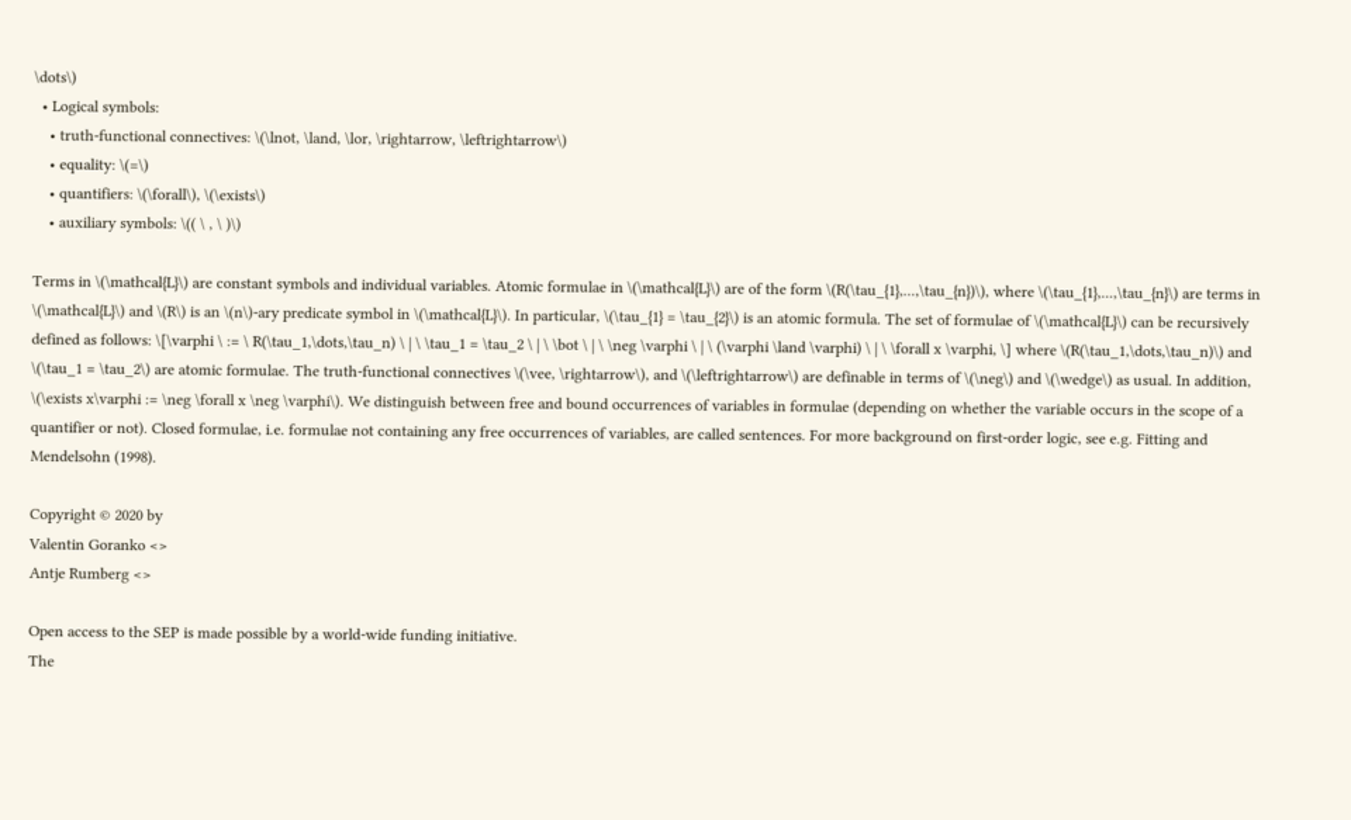\dots\)
  • Logical symbols:
    • truth-functional connectives: \(\lnot, \land, \lor, \rightarrow, \leftrightarrow\)
    • equality: \(=\)
    • quantifiers: \(\forall\), \(\exists\)
    • auxiliary symbols: \(( \ , \ )\)

Terms in \(\mathcal{L}\) are constant symbols and individual variables. Atomic formulae in \(\mathcal{L}\) are of the form \(R(\tau_{1},...,\tau_{n})\), where \(\tau_{1},...,\tau_{n}\) are terms in \(\mathcal{L}\) and \(R\) is an \(n\)-ary predicate symbol in \(\mathcal{L}\). In particular, \(\tau_{1} = \tau_{2}\) is an atomic formula. The set of formulae of \(\mathcal{L}\) can be recursively defined as follows: \[\varphi \ := \ R(\tau_1,\dots,\tau_n) \ | \ \tau_1 = \tau_2 \ | \ \bot \ | \ \neg \varphi \ | \ (\varphi \land \varphi) \ | \ \forall x \varphi, \] where \(R(\tau_1,\dots,\tau_n)\) and \(\tau_1 = \tau_2\) are atomic formulae. The truth-functional connectives \(\vee, \rightarrow\), and \(\leftrightarrow\) are definable in terms of \(\neg\) and \(\wedge\) as usual. In addition, \(\exists x\varphi := \neg \forall x \neg \varphi\). We distinguish between free and bound occurrences of variables in formulae (depending on whether the variable occurs in the scope of a quantifier or not). Closed formulae, i.e. formulae not containing any free occurrences of variables, are called sentences. For more background on first-order logic, see e.g. Fitting and Mendelsohn (1998).

Copyright © 2020 by
Valentin Goranko <>
Antje Rumberg <>

Open access to the SEP is made possible by a world-wide funding initiative.
The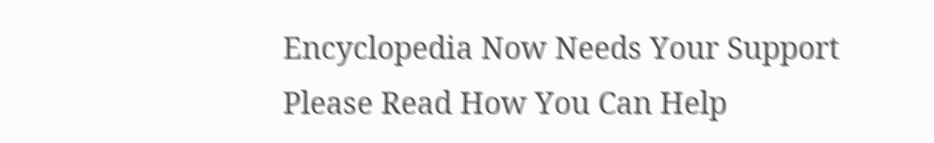Encyclopedia Now Needs Your Support
Please Read How You Can Help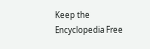Keep the Encyclopedia Free